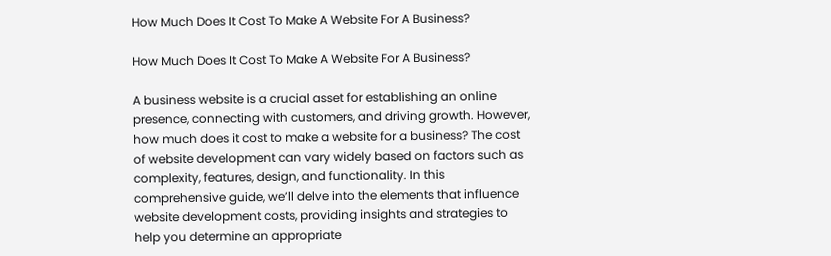How Much Does It Cost To Make A Website For A Business?

How Much Does It Cost To Make A Website For A Business?

A business website is a crucial asset for establishing an online presence, connecting with customers, and driving growth. However, how much does it cost to make a website for a business? The cost of website development can vary widely based on factors such as complexity, features, design, and functionality. In this comprehensive guide, we’ll delve into the elements that influence website development costs, providing insights and strategies to help you determine an appropriate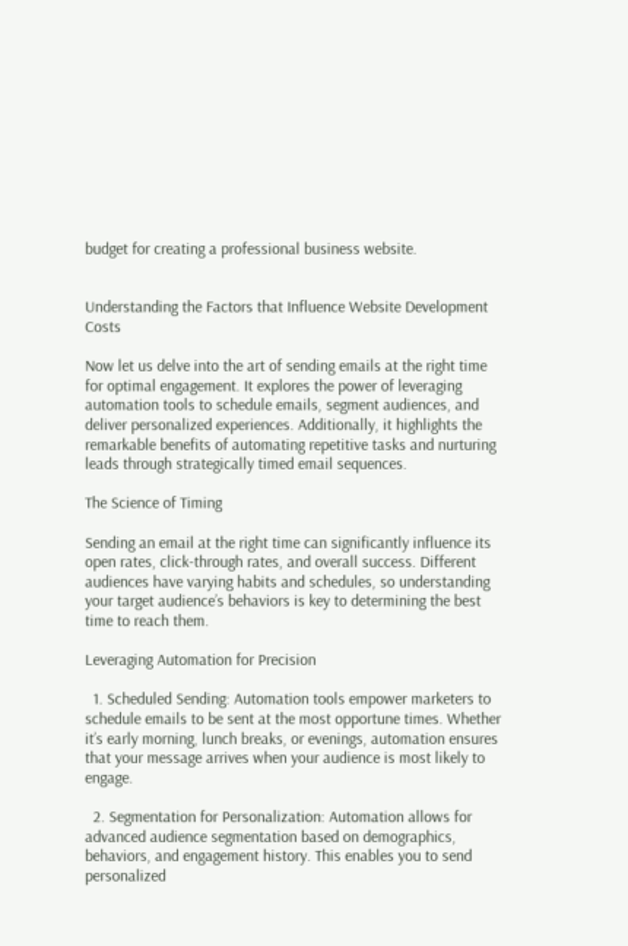budget for creating a professional business website.


Understanding the Factors that Influence Website Development Costs

Now let us delve into the art of sending emails at the right time for optimal engagement. It explores the power of leveraging automation tools to schedule emails, segment audiences, and deliver personalized experiences. Additionally, it highlights the remarkable benefits of automating repetitive tasks and nurturing leads through strategically timed email sequences.

The Science of Timing

Sending an email at the right time can significantly influence its open rates, click-through rates, and overall success. Different audiences have varying habits and schedules, so understanding your target audience’s behaviors is key to determining the best time to reach them.

Leveraging Automation for Precision

  1. Scheduled Sending: Automation tools empower marketers to schedule emails to be sent at the most opportune times. Whether it’s early morning, lunch breaks, or evenings, automation ensures that your message arrives when your audience is most likely to engage.

  2. Segmentation for Personalization: Automation allows for advanced audience segmentation based on demographics, behaviors, and engagement history. This enables you to send personalized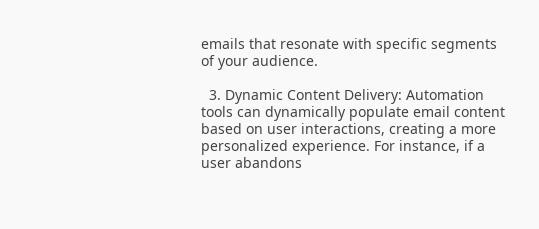emails that resonate with specific segments of your audience.

  3. Dynamic Content Delivery: Automation tools can dynamically populate email content based on user interactions, creating a more personalized experience. For instance, if a user abandons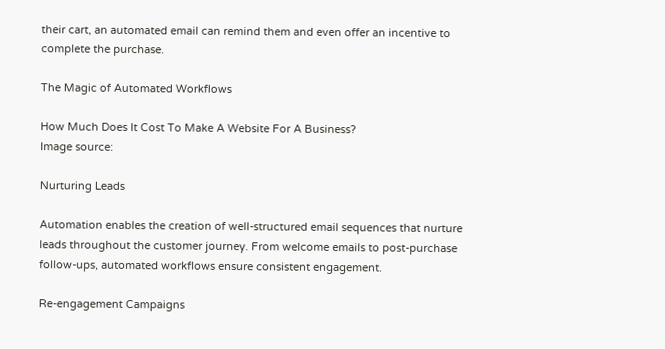their cart, an automated email can remind them and even offer an incentive to complete the purchase.

The Magic of Automated Workflows

How Much Does It Cost To Make A Website For A Business?
Image source:

Nurturing Leads

Automation enables the creation of well-structured email sequences that nurture leads throughout the customer journey. From welcome emails to post-purchase follow-ups, automated workflows ensure consistent engagement.

Re-engagement Campaigns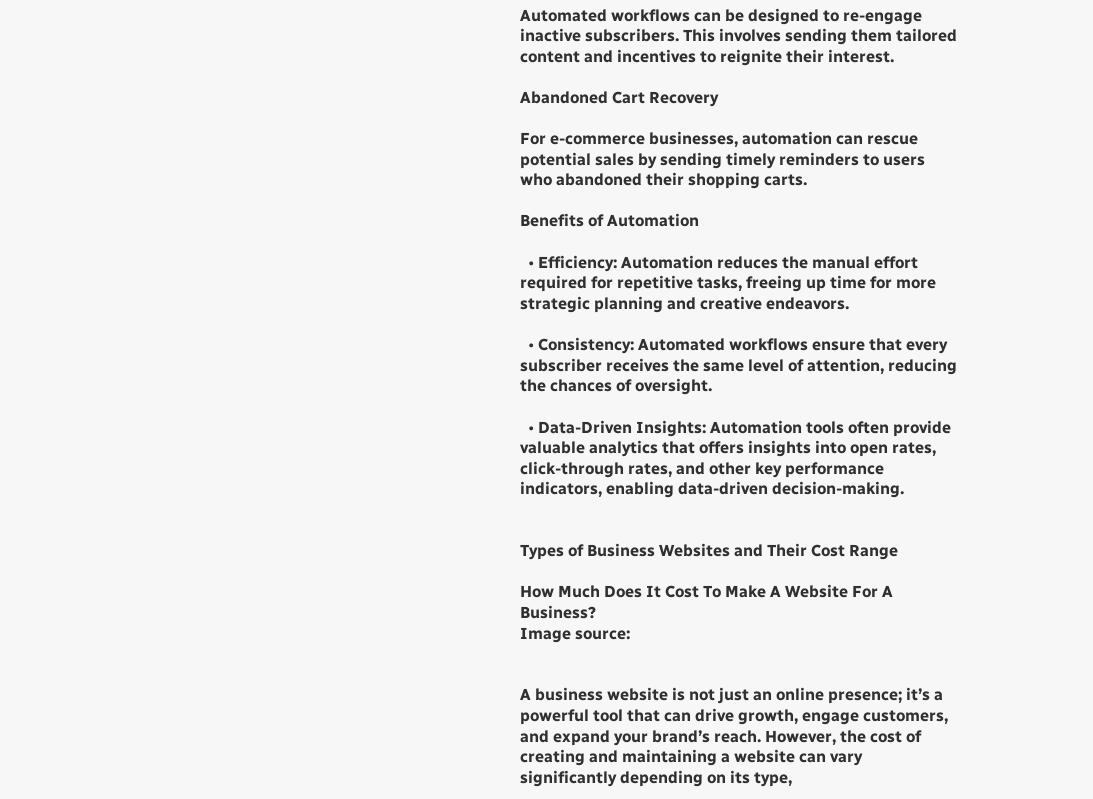Automated workflows can be designed to re-engage inactive subscribers. This involves sending them tailored content and incentives to reignite their interest.

Abandoned Cart Recovery

For e-commerce businesses, automation can rescue potential sales by sending timely reminders to users who abandoned their shopping carts.

Benefits of Automation

  • Efficiency: Automation reduces the manual effort required for repetitive tasks, freeing up time for more strategic planning and creative endeavors.

  • Consistency: Automated workflows ensure that every subscriber receives the same level of attention, reducing the chances of oversight.

  • Data-Driven Insights: Automation tools often provide valuable analytics that offers insights into open rates, click-through rates, and other key performance indicators, enabling data-driven decision-making.


Types of Business Websites and Their Cost Range

How Much Does It Cost To Make A Website For A Business?
Image source:


A business website is not just an online presence; it’s a powerful tool that can drive growth, engage customers, and expand your brand’s reach. However, the cost of creating and maintaining a website can vary significantly depending on its type,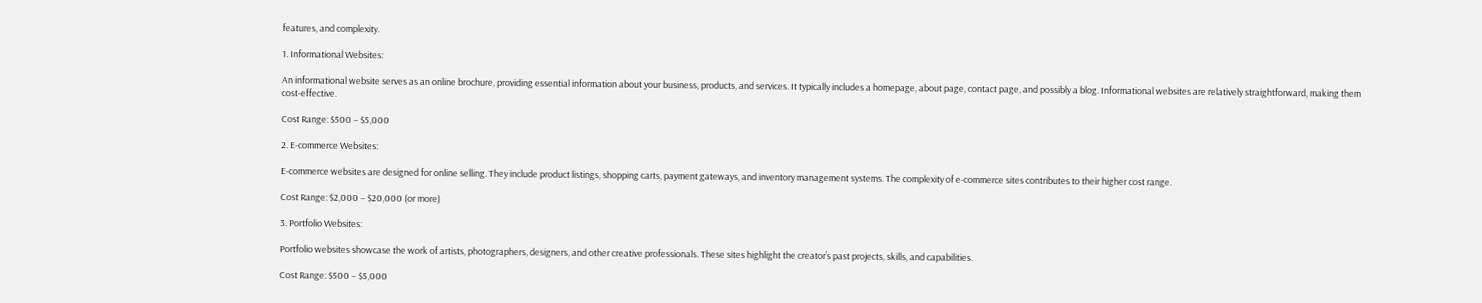features, and complexity.

1. Informational Websites:

An informational website serves as an online brochure, providing essential information about your business, products, and services. It typically includes a homepage, about page, contact page, and possibly a blog. Informational websites are relatively straightforward, making them cost-effective.

Cost Range: $500 – $5,000

2. E-commerce Websites:

E-commerce websites are designed for online selling. They include product listings, shopping carts, payment gateways, and inventory management systems. The complexity of e-commerce sites contributes to their higher cost range.

Cost Range: $2,000 – $20,000 (or more)

3. Portfolio Websites:

Portfolio websites showcase the work of artists, photographers, designers, and other creative professionals. These sites highlight the creator’s past projects, skills, and capabilities.

Cost Range: $500 – $5,000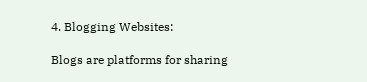4. Blogging Websites:

Blogs are platforms for sharing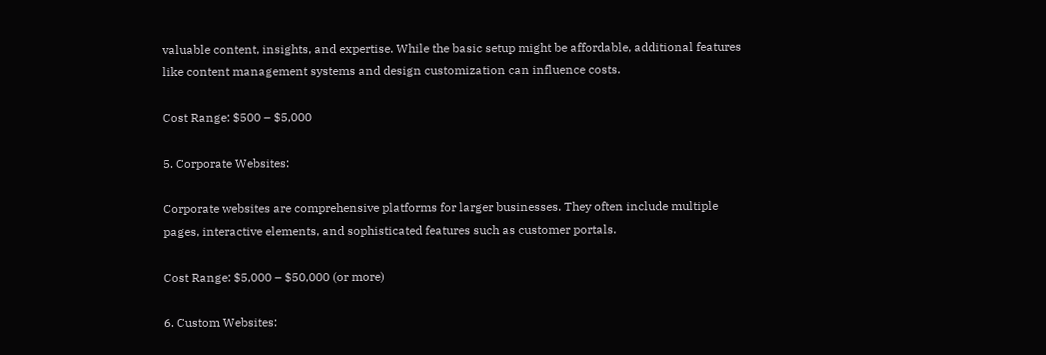valuable content, insights, and expertise. While the basic setup might be affordable, additional features like content management systems and design customization can influence costs.

Cost Range: $500 – $5,000

5. Corporate Websites:

Corporate websites are comprehensive platforms for larger businesses. They often include multiple pages, interactive elements, and sophisticated features such as customer portals.

Cost Range: $5,000 – $50,000 (or more)

6. Custom Websites: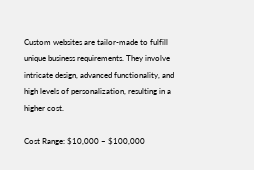Custom websites are tailor-made to fulfill unique business requirements. They involve intricate design, advanced functionality, and high levels of personalization, resulting in a higher cost.

Cost Range: $10,000 – $100,000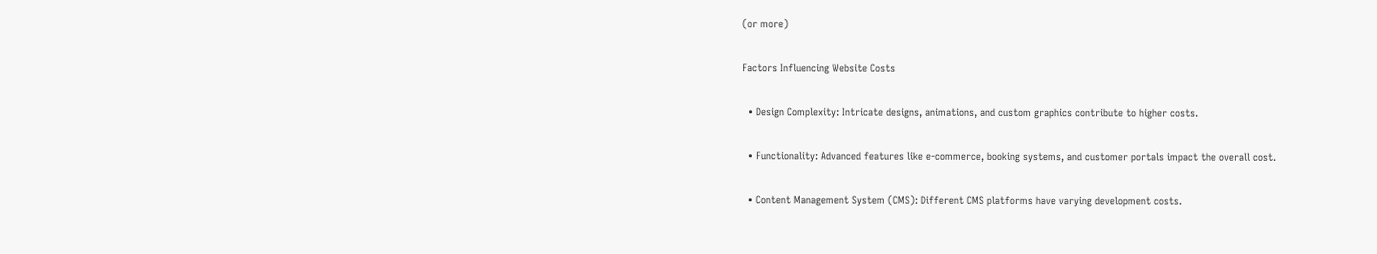(or more)

Factors Influencing Website Costs

  • Design Complexity: Intricate designs, animations, and custom graphics contribute to higher costs.

  • Functionality: Advanced features like e-commerce, booking systems, and customer portals impact the overall cost.

  • Content Management System (CMS): Different CMS platforms have varying development costs.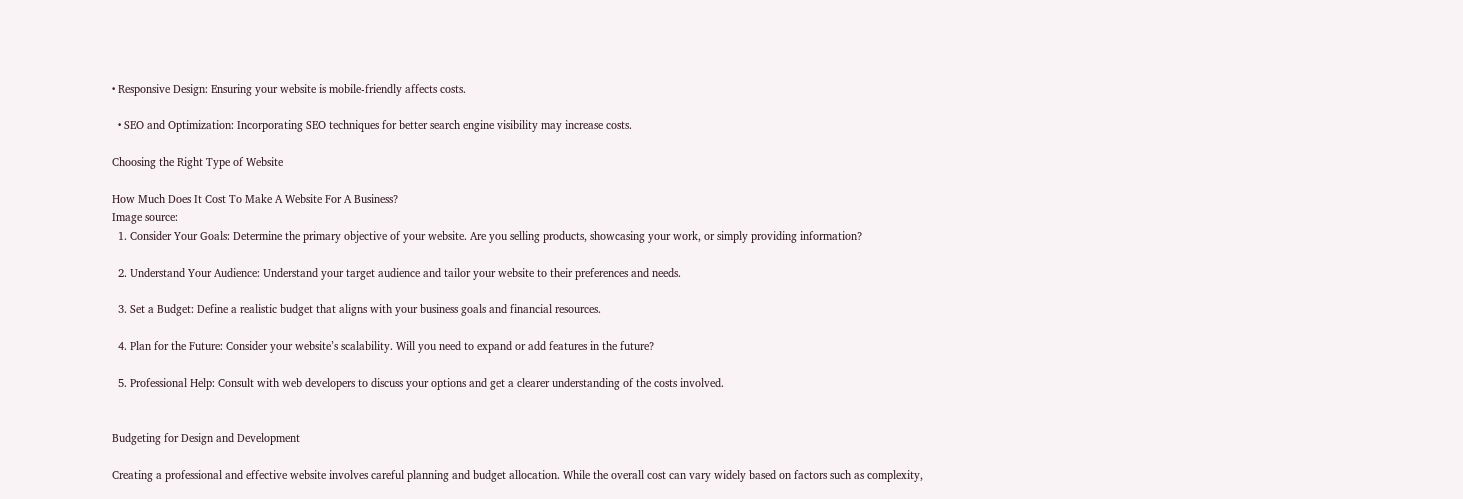• Responsive Design: Ensuring your website is mobile-friendly affects costs.

  • SEO and Optimization: Incorporating SEO techniques for better search engine visibility may increase costs.

Choosing the Right Type of Website

How Much Does It Cost To Make A Website For A Business?
Image source:
  1. Consider Your Goals: Determine the primary objective of your website. Are you selling products, showcasing your work, or simply providing information?

  2. Understand Your Audience: Understand your target audience and tailor your website to their preferences and needs.

  3. Set a Budget: Define a realistic budget that aligns with your business goals and financial resources.

  4. Plan for the Future: Consider your website’s scalability. Will you need to expand or add features in the future?

  5. Professional Help: Consult with web developers to discuss your options and get a clearer understanding of the costs involved.


Budgeting for Design and Development

Creating a professional and effective website involves careful planning and budget allocation. While the overall cost can vary widely based on factors such as complexity,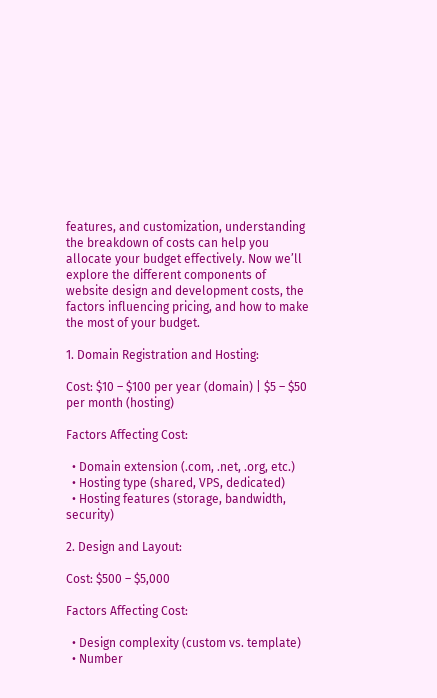features, and customization, understanding the breakdown of costs can help you allocate your budget effectively. Now we’ll explore the different components of website design and development costs, the factors influencing pricing, and how to make the most of your budget.

1. Domain Registration and Hosting:

Cost: $10 – $100 per year (domain) | $5 – $50 per month (hosting)

Factors Affecting Cost:

  • Domain extension (.com, .net, .org, etc.)
  • Hosting type (shared, VPS, dedicated)
  • Hosting features (storage, bandwidth, security)

2. Design and Layout:

Cost: $500 – $5,000

Factors Affecting Cost:

  • Design complexity (custom vs. template)
  • Number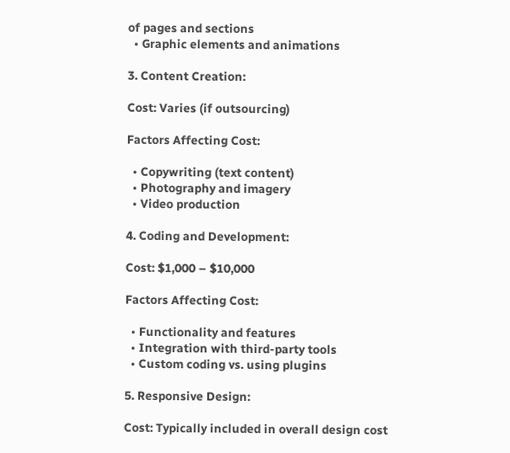of pages and sections
  • Graphic elements and animations

3. Content Creation:

Cost: Varies (if outsourcing)

Factors Affecting Cost:

  • Copywriting (text content)
  • Photography and imagery
  • Video production

4. Coding and Development:

Cost: $1,000 – $10,000

Factors Affecting Cost:

  • Functionality and features
  • Integration with third-party tools
  • Custom coding vs. using plugins

5. Responsive Design:

Cost: Typically included in overall design cost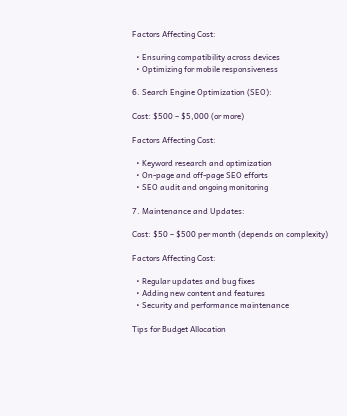Factors Affecting Cost:

  • Ensuring compatibility across devices
  • Optimizing for mobile responsiveness

6. Search Engine Optimization (SEO):

Cost: $500 – $5,000 (or more)

Factors Affecting Cost:

  • Keyword research and optimization
  • On-page and off-page SEO efforts
  • SEO audit and ongoing monitoring

7. Maintenance and Updates:

Cost: $50 – $500 per month (depends on complexity)

Factors Affecting Cost:

  • Regular updates and bug fixes
  • Adding new content and features
  • Security and performance maintenance

Tips for Budget Allocation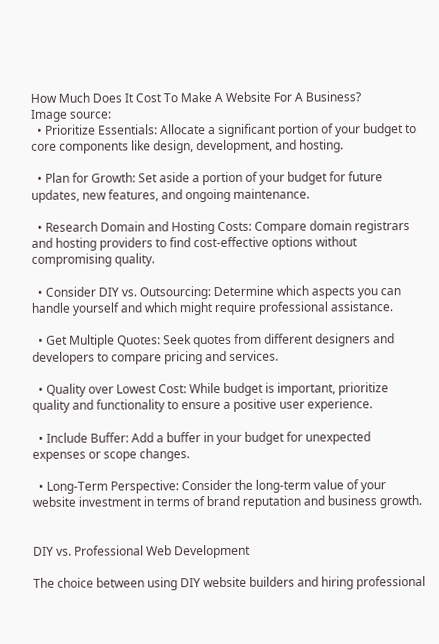How Much Does It Cost To Make A Website For A Business?
Image source:
  • Prioritize Essentials: Allocate a significant portion of your budget to core components like design, development, and hosting.

  • Plan for Growth: Set aside a portion of your budget for future updates, new features, and ongoing maintenance.

  • Research Domain and Hosting Costs: Compare domain registrars and hosting providers to find cost-effective options without compromising quality.

  • Consider DIY vs. Outsourcing: Determine which aspects you can handle yourself and which might require professional assistance.

  • Get Multiple Quotes: Seek quotes from different designers and developers to compare pricing and services.

  • Quality over Lowest Cost: While budget is important, prioritize quality and functionality to ensure a positive user experience.

  • Include Buffer: Add a buffer in your budget for unexpected expenses or scope changes.

  • Long-Term Perspective: Consider the long-term value of your website investment in terms of brand reputation and business growth.


DIY vs. Professional Web Development

The choice between using DIY website builders and hiring professional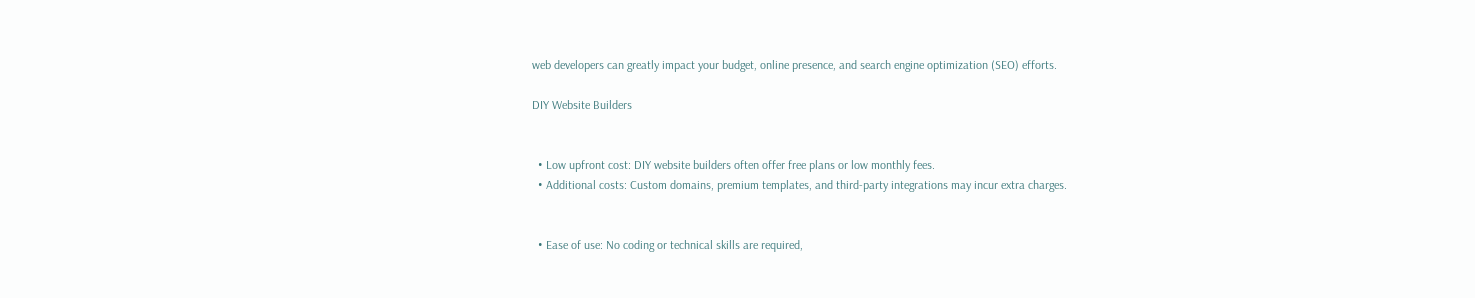web developers can greatly impact your budget, online presence, and search engine optimization (SEO) efforts.

DIY Website Builders


  • Low upfront cost: DIY website builders often offer free plans or low monthly fees.
  • Additional costs: Custom domains, premium templates, and third-party integrations may incur extra charges.


  • Ease of use: No coding or technical skills are required,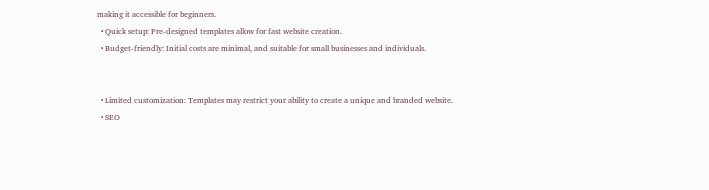making it accessible for beginners.
  • Quick setup: Pre-designed templates allow for fast website creation.
  • Budget-friendly: Initial costs are minimal, and suitable for small businesses and individuals.


  • Limited customization: Templates may restrict your ability to create a unique and branded website.
  • SEO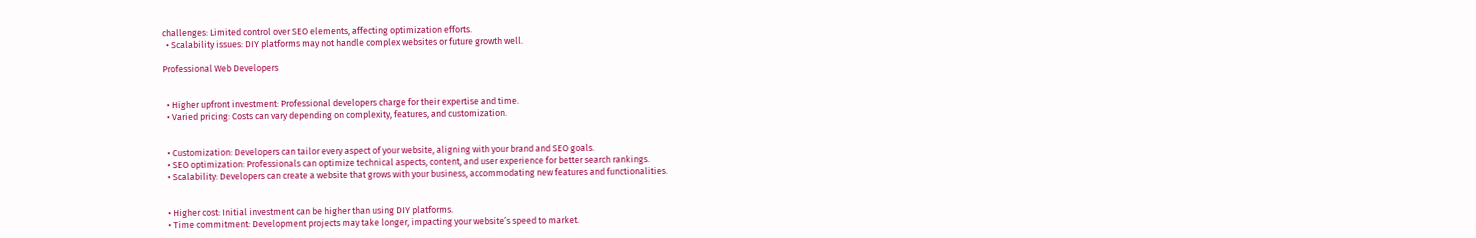challenges: Limited control over SEO elements, affecting optimization efforts.
  • Scalability issues: DIY platforms may not handle complex websites or future growth well.

Professional Web Developers


  • Higher upfront investment: Professional developers charge for their expertise and time.
  • Varied pricing: Costs can vary depending on complexity, features, and customization.


  • Customization: Developers can tailor every aspect of your website, aligning with your brand and SEO goals.
  • SEO optimization: Professionals can optimize technical aspects, content, and user experience for better search rankings.
  • Scalability: Developers can create a website that grows with your business, accommodating new features and functionalities.


  • Higher cost: Initial investment can be higher than using DIY platforms.
  • Time commitment: Development projects may take longer, impacting your website’s speed to market.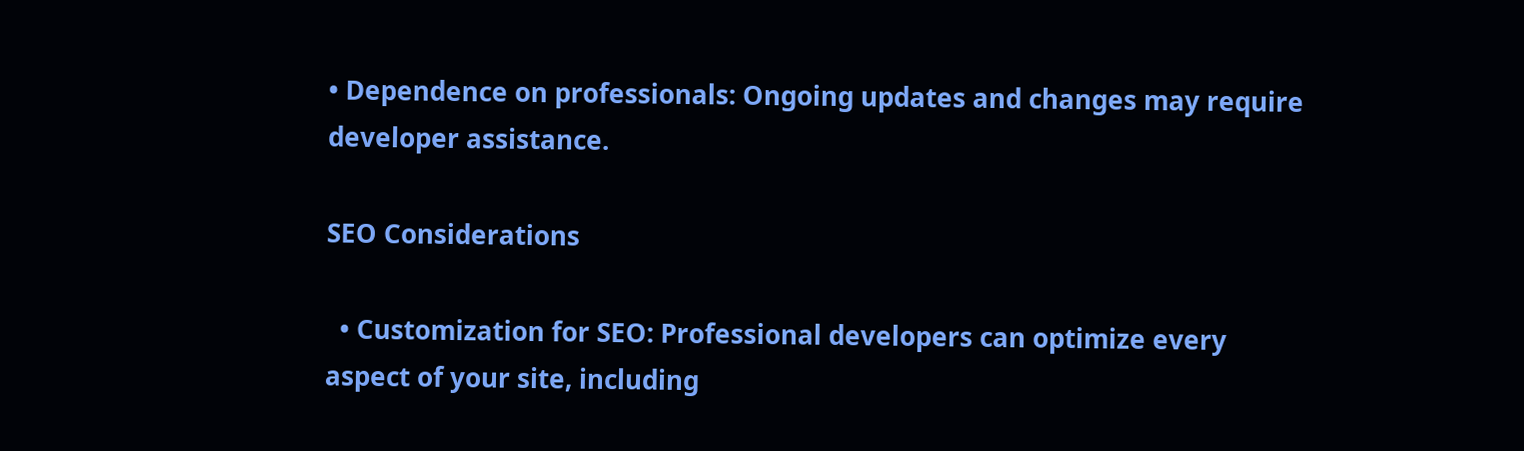• Dependence on professionals: Ongoing updates and changes may require developer assistance.

SEO Considerations

  • Customization for SEO: Professional developers can optimize every aspect of your site, including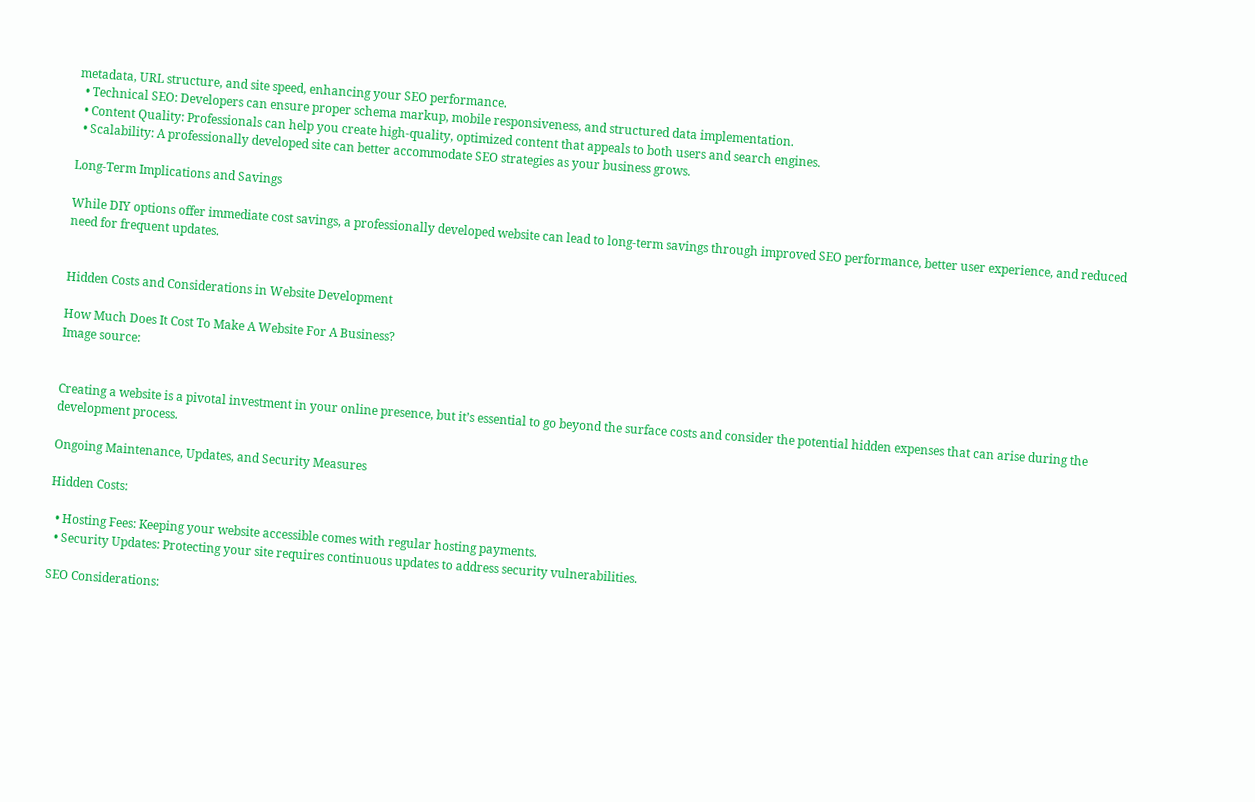metadata, URL structure, and site speed, enhancing your SEO performance.
  • Technical SEO: Developers can ensure proper schema markup, mobile responsiveness, and structured data implementation.
  • Content Quality: Professionals can help you create high-quality, optimized content that appeals to both users and search engines.
  • Scalability: A professionally developed site can better accommodate SEO strategies as your business grows.

Long-Term Implications and Savings

While DIY options offer immediate cost savings, a professionally developed website can lead to long-term savings through improved SEO performance, better user experience, and reduced need for frequent updates.


Hidden Costs and Considerations in Website Development

How Much Does It Cost To Make A Website For A Business?
Image source:


Creating a website is a pivotal investment in your online presence, but it’s essential to go beyond the surface costs and consider the potential hidden expenses that can arise during the development process.

Ongoing Maintenance, Updates, and Security Measures

Hidden Costs:

  • Hosting Fees: Keeping your website accessible comes with regular hosting payments.
  • Security Updates: Protecting your site requires continuous updates to address security vulnerabilities.

SEO Considerations: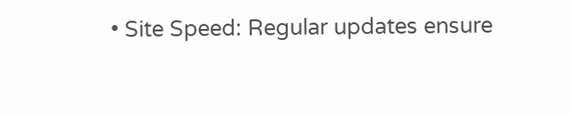• Site Speed: Regular updates ensure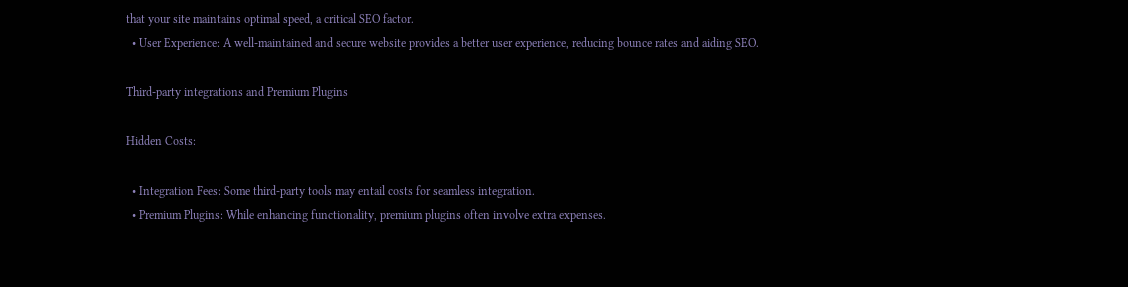that your site maintains optimal speed, a critical SEO factor.
  • User Experience: A well-maintained and secure website provides a better user experience, reducing bounce rates and aiding SEO.

Third-party integrations and Premium Plugins

Hidden Costs:

  • Integration Fees: Some third-party tools may entail costs for seamless integration.
  • Premium Plugins: While enhancing functionality, premium plugins often involve extra expenses.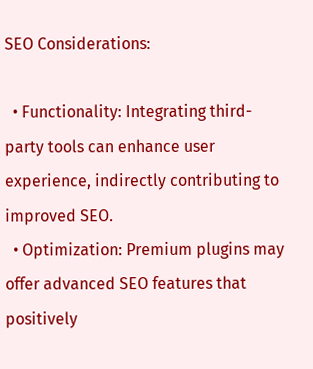SEO Considerations:

  • Functionality: Integrating third-party tools can enhance user experience, indirectly contributing to improved SEO.
  • Optimization: Premium plugins may offer advanced SEO features that positively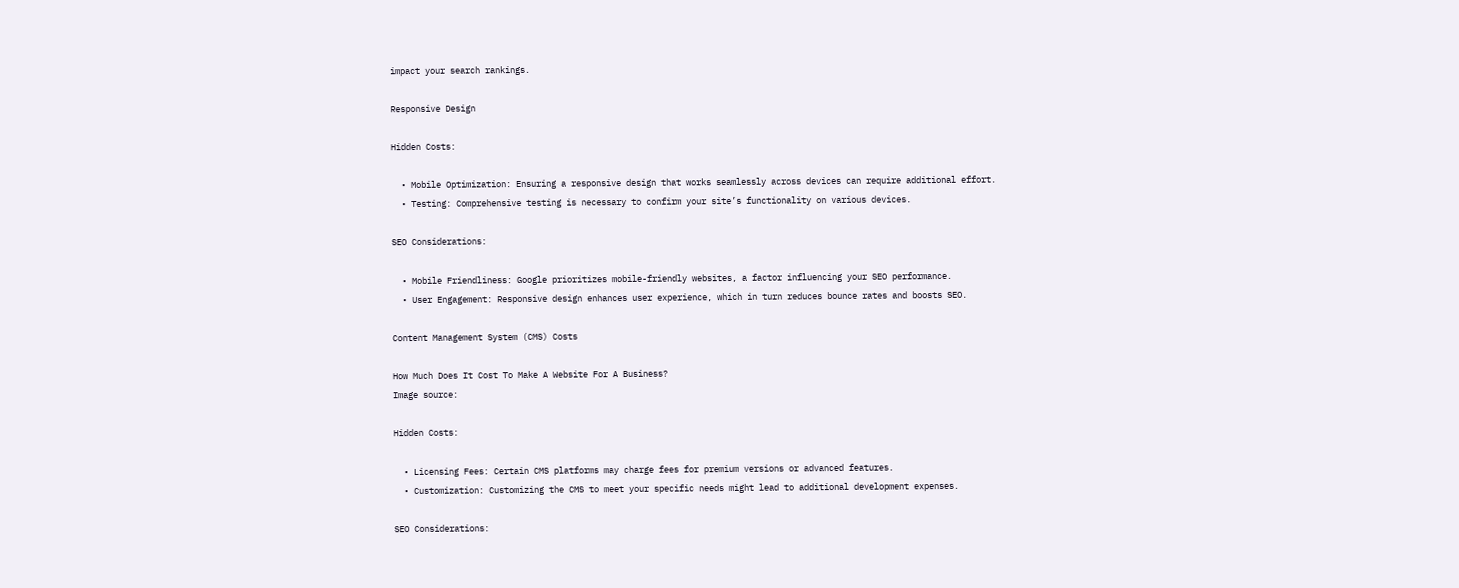impact your search rankings.

Responsive Design

Hidden Costs:

  • Mobile Optimization: Ensuring a responsive design that works seamlessly across devices can require additional effort.
  • Testing: Comprehensive testing is necessary to confirm your site’s functionality on various devices.

SEO Considerations:

  • Mobile Friendliness: Google prioritizes mobile-friendly websites, a factor influencing your SEO performance.
  • User Engagement: Responsive design enhances user experience, which in turn reduces bounce rates and boosts SEO.

Content Management System (CMS) Costs

How Much Does It Cost To Make A Website For A Business?
Image source:

Hidden Costs:

  • Licensing Fees: Certain CMS platforms may charge fees for premium versions or advanced features.
  • Customization: Customizing the CMS to meet your specific needs might lead to additional development expenses.

SEO Considerations: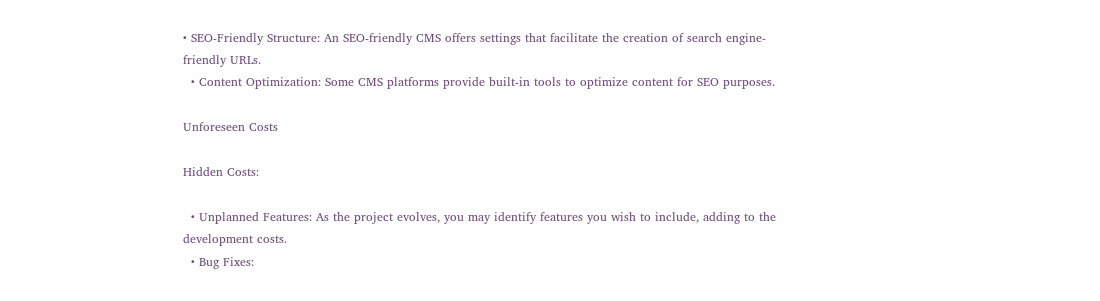• SEO-Friendly Structure: An SEO-friendly CMS offers settings that facilitate the creation of search engine-friendly URLs.
  • Content Optimization: Some CMS platforms provide built-in tools to optimize content for SEO purposes.

Unforeseen Costs

Hidden Costs:

  • Unplanned Features: As the project evolves, you may identify features you wish to include, adding to the development costs.
  • Bug Fixes: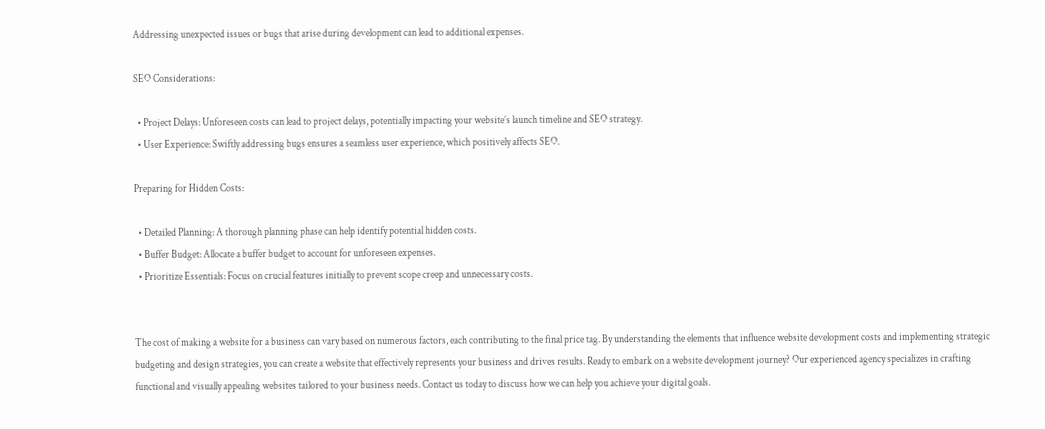Addressing unexpected issues or bugs that arise during development can lead to additional expenses.

SEO Considerations:

  • Project Delays: Unforeseen costs can lead to project delays, potentially impacting your website’s launch timeline and SEO strategy.
  • User Experience: Swiftly addressing bugs ensures a seamless user experience, which positively affects SEO.

Preparing for Hidden Costs:

  • Detailed Planning: A thorough planning phase can help identify potential hidden costs.
  • Buffer Budget: Allocate a buffer budget to account for unforeseen expenses.
  • Prioritize Essentials: Focus on crucial features initially to prevent scope creep and unnecessary costs.


The cost of making a website for a business can vary based on numerous factors, each contributing to the final price tag. By understanding the elements that influence website development costs and implementing strategic budgeting and design strategies, you can create a website that effectively represents your business and drives results. Ready to embark on a website development journey? Our experienced agency specializes in crafting functional and visually appealing websites tailored to your business needs. Contact us today to discuss how we can help you achieve your digital goals.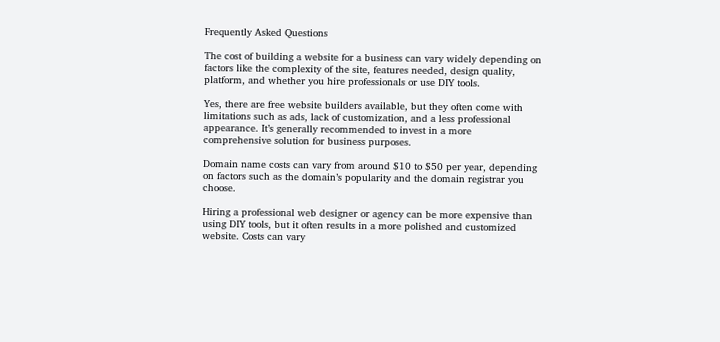Frequently Asked Questions

The cost of building a website for a business can vary widely depending on factors like the complexity of the site, features needed, design quality, platform, and whether you hire professionals or use DIY tools.

Yes, there are free website builders available, but they often come with limitations such as ads, lack of customization, and a less professional appearance. It’s generally recommended to invest in a more comprehensive solution for business purposes.

Domain name costs can vary from around $10 to $50 per year, depending on factors such as the domain’s popularity and the domain registrar you choose.

Hiring a professional web designer or agency can be more expensive than using DIY tools, but it often results in a more polished and customized website. Costs can vary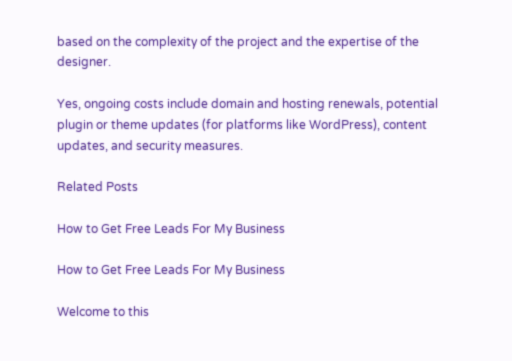based on the complexity of the project and the expertise of the designer.

Yes, ongoing costs include domain and hosting renewals, potential plugin or theme updates (for platforms like WordPress), content updates, and security measures.

Related Posts

How to Get Free Leads For My Business

How to Get Free Leads For My Business

Welcome to this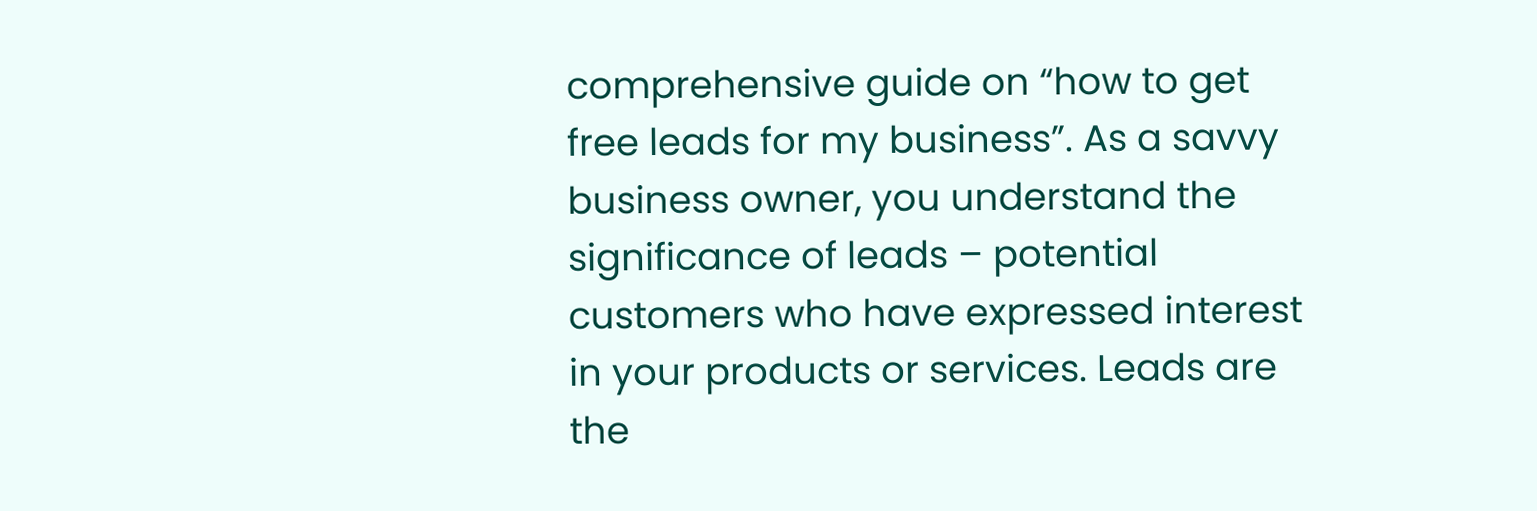comprehensive guide on “how to get free leads for my business”. As a savvy business owner, you understand the significance of leads – potential customers who have expressed interest in your products or services. Leads are the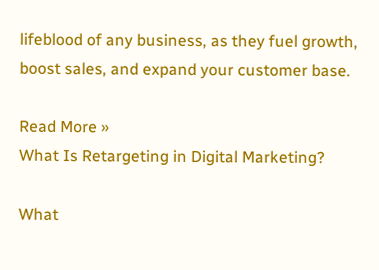lifeblood of any business, as they fuel growth, boost sales, and expand your customer base.

Read More »
What Is Retargeting in Digital Marketing?

What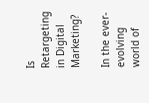Is Retargeting in Digital Marketing?

In the ever-evolving world of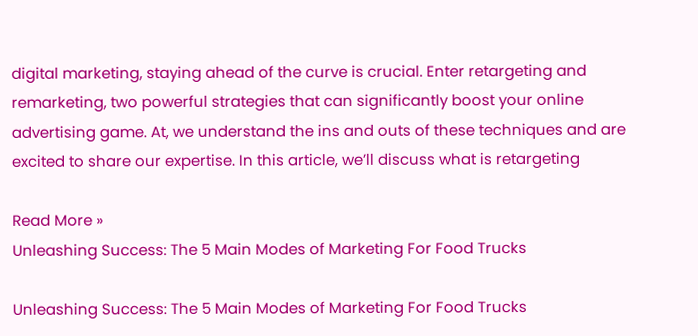digital marketing, staying ahead of the curve is crucial. Enter retargeting and remarketing, two powerful strategies that can significantly boost your online advertising game. At, we understand the ins and outs of these techniques and are excited to share our expertise. In this article, we’ll discuss what is retargeting

Read More »
Unleashing Success: The 5 Main Modes of Marketing For Food Trucks

Unleashing Success: The 5 Main Modes of Marketing For Food Trucks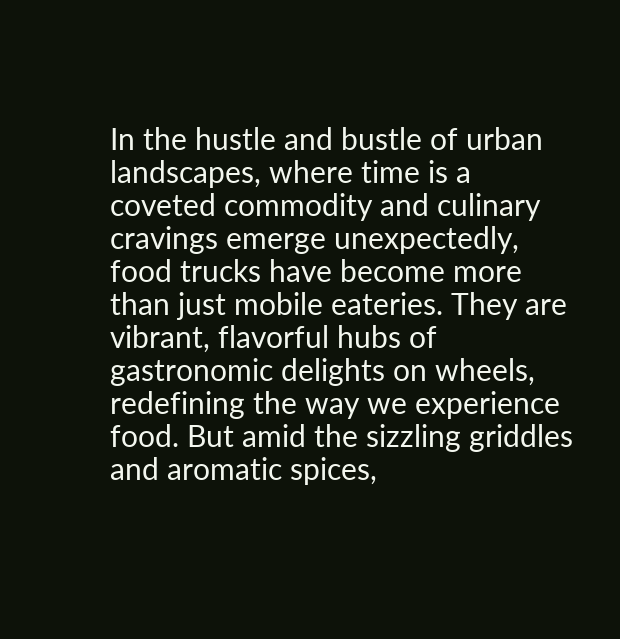In the hustle and bustle of urban landscapes, where time is a coveted commodity and culinary cravings emerge unexpectedly, food trucks have become more than just mobile eateries. They are vibrant, flavorful hubs of gastronomic delights on wheels, redefining the way we experience food. But amid the sizzling griddles and aromatic spices,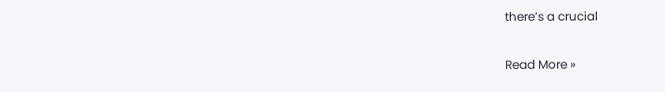there’s a crucial

Read More »